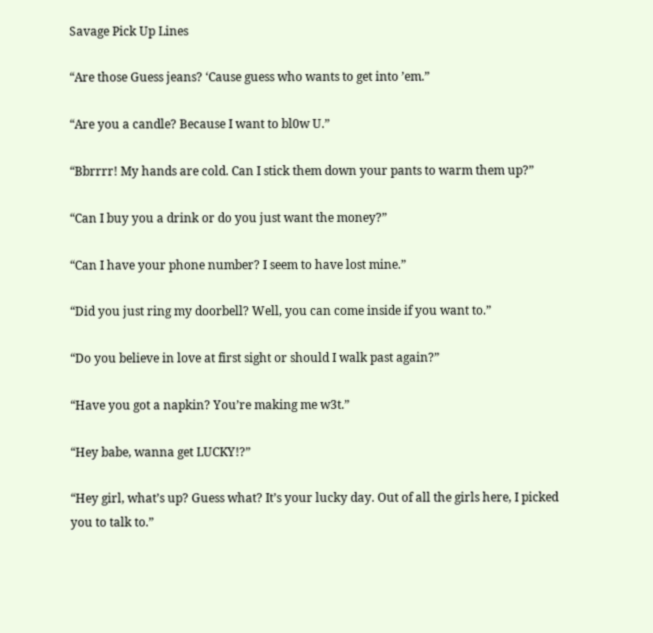Savage Pick Up Lines

“Are those Guess jeans? ‘Cause guess who wants to get into ’em.”

“Are you a candle? Because I want to bl0w U.”

“Bbrrrr! My hands are cold. Can I stick them down your pants to warm them up?”

“Can I buy you a drink or do you just want the money?”

“Can I have your phone number? I seem to have lost mine.”

“Did you just ring my doorbell? Well, you can come inside if you want to.”

“Do you believe in love at first sight or should I walk past again?”

“Have you got a napkin? You’re making me w3t.”

“Hey babe, wanna get LUCKY!?”

“Hey girl, what’s up? Guess what? It’s your lucky day. Out of all the girls here, I picked you to talk to.”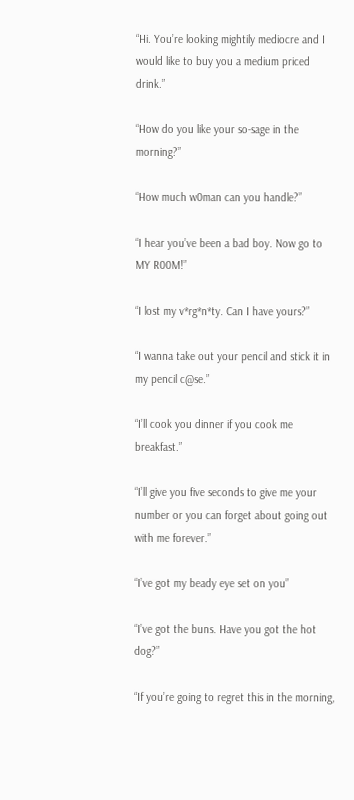“Hi. You’re looking mightily mediocre and I would like to buy you a medium priced drink.”

“How do you like your so-sage in the morning?”

“How much w0man can you handle?”

“I hear you’ve been a bad boy. Now go to MY R00M!”

“I lost my v*rg*n*ty. Can I have yours?”

“I wanna take out your pencil and stick it in my pencil c@se.”

“I’ll cook you dinner if you cook me breakfast.”

“I’ll give you five seconds to give me your number or you can forget about going out with me forever.”

“I’ve got my beady eye set on you”

“I’ve got the buns. Have you got the hot dog?”

“If you’re going to regret this in the morning,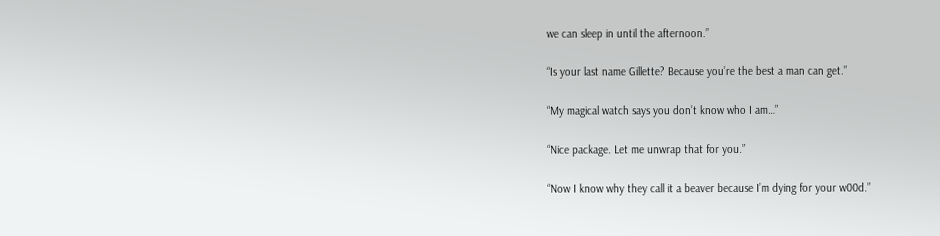we can sleep in until the afternoon.”

“Is your last name Gillette? Because you’re the best a man can get.”

“My magical watch says you don’t know who I am…”

“Nice package. Let me unwrap that for you.”

“Now I know why they call it a beaver because I’m dying for your w00d.”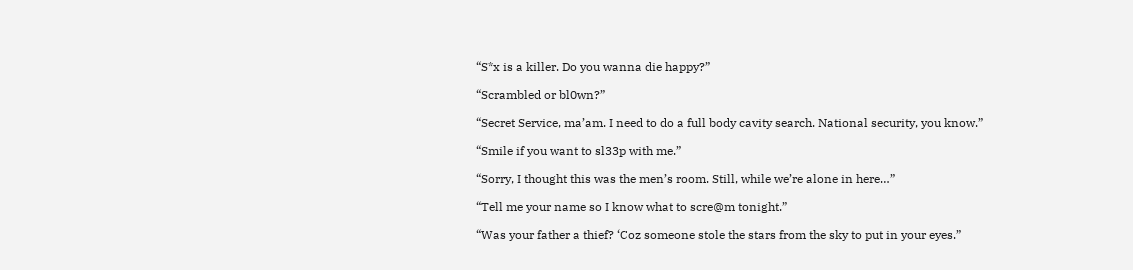“S*x is a killer. Do you wanna die happy?”

“Scrambled or bl0wn?”

“Secret Service, ma’am. I need to do a full body cavity search. National security, you know.”

“Smile if you want to sl33p with me.”

“Sorry, I thought this was the men’s room. Still, while we’re alone in here…”

“Tell me your name so I know what to scre@m tonight.”

“Was your father a thief? ‘Coz someone stole the stars from the sky to put in your eyes.”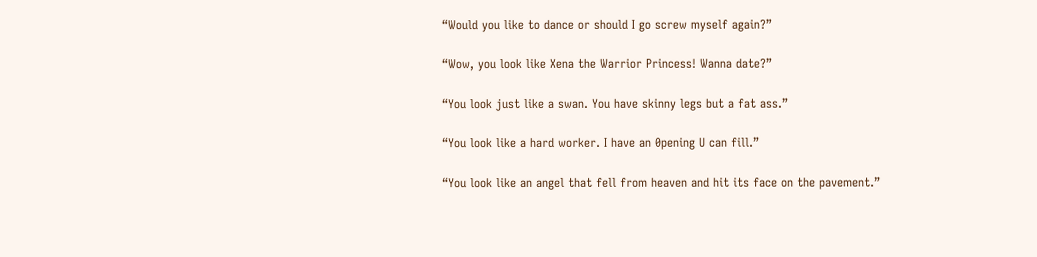“Would you like to dance or should I go screw myself again?”

“Wow, you look like Xena the Warrior Princess! Wanna date?”

“You look just like a swan. You have skinny legs but a fat ass.”

“You look like a hard worker. I have an 0pening U can fill.”

“You look like an angel that fell from heaven and hit its face on the pavement.”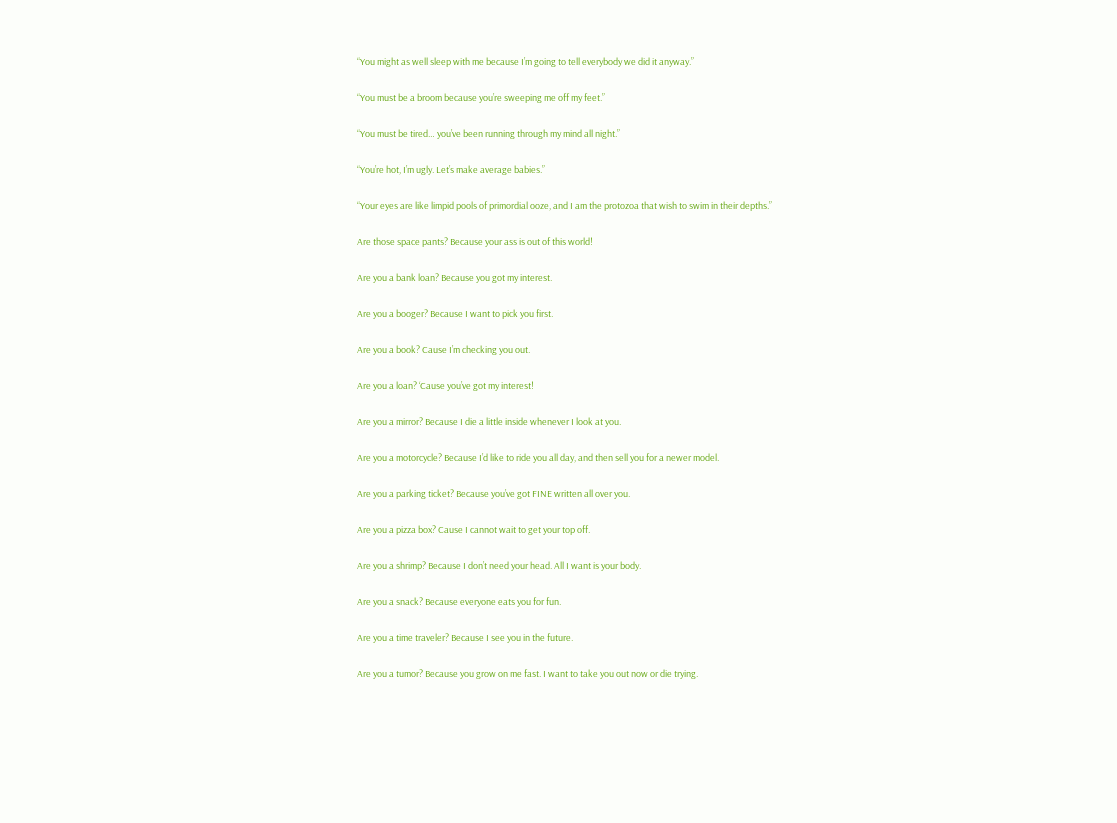“You might as well sleep with me because I’m going to tell everybody we did it anyway.”

“You must be a broom because you’re sweeping me off my feet.”

“You must be tired… you’ve been running through my mind all night.”

“You’re hot, I’m ugly. Let’s make average babies.”

“Your eyes are like limpid pools of primordial ooze, and I am the protozoa that wish to swim in their depths.”

Are those space pants? Because your ass is out of this world!

Are you a bank loan? Because you got my interest.

Are you a booger? Because I want to pick you first.

Are you a book? Cause I’m checking you out.

Are you a loan? ‘Cause you’ve got my interest!

Are you a mirror? Because I die a little inside whenever I look at you.

Are you a motorcycle? Because I’d like to ride you all day, and then sell you for a newer model.

Are you a parking ticket? Because you’ve got FINE written all over you.

Are you a pizza box? Cause I cannot wait to get your top off.

Are you a shrimp? Because I don’t need your head. All I want is your body.

Are you a snack? Because everyone eats you for fun.

Are you a time traveler? Because I see you in the future.

Are you a tumor? Because you grow on me fast. I want to take you out now or die trying.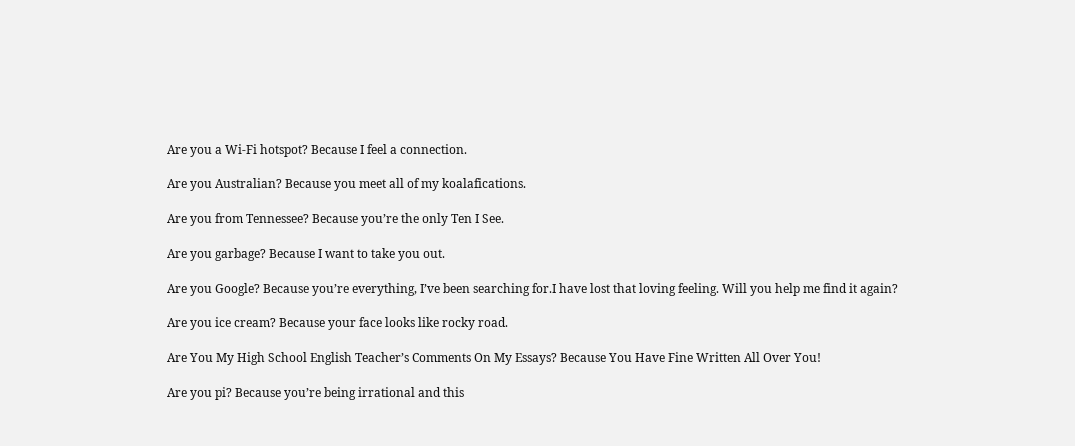Are you a Wi-Fi hotspot? Because I feel a connection.

Are you Australian? Because you meet all of my koalafications.

Are you from Tennessee? Because you’re the only Ten I See.

Are you garbage? Because I want to take you out.

Are you Google? Because you’re everything, I’ve been searching for.I have lost that loving feeling. Will you help me find it again?

Are you ice cream? Because your face looks like rocky road.

Are You My High School English Teacher’s Comments On My Essays? Because You Have Fine Written All Over You!

Are you pi? Because you’re being irrational and this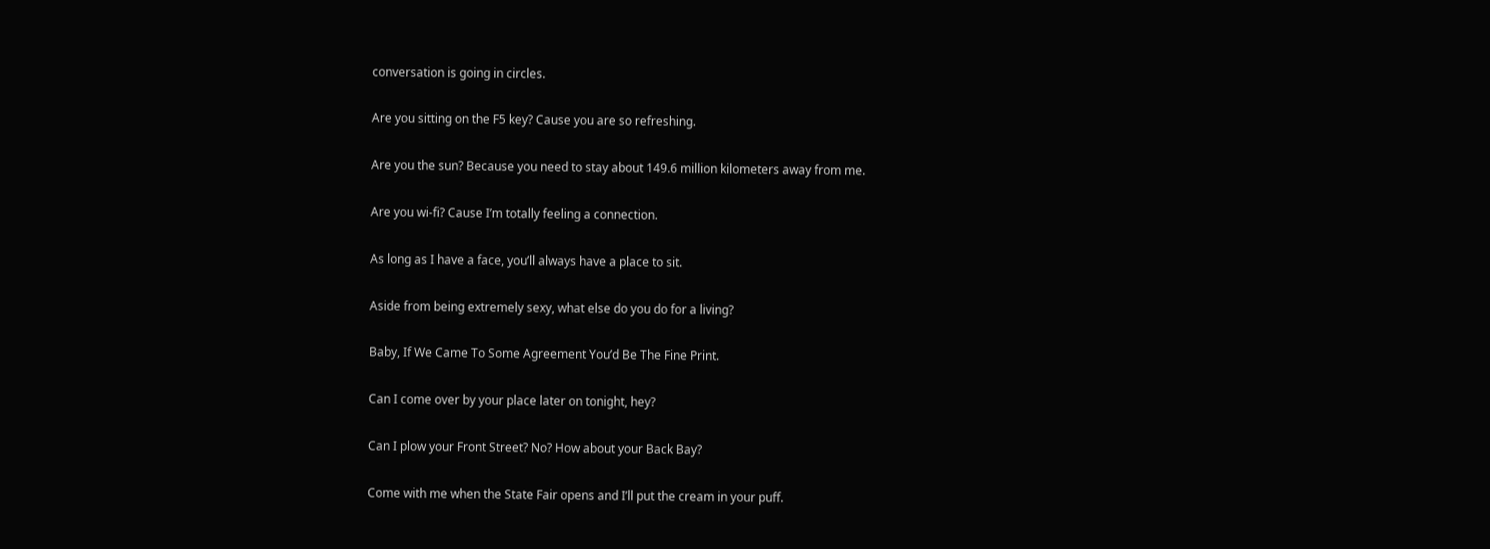conversation is going in circles.

Are you sitting on the F5 key? Cause you are so refreshing.

Are you the sun? Because you need to stay about 149.6 million kilometers away from me.

Are you wi-fi? Cause I’m totally feeling a connection.

As long as I have a face, you’ll always have a place to sit.

Aside from being extremely sexy, what else do you do for a living?

Baby, If We Came To Some Agreement You’d Be The Fine Print.

Can I come over by your place later on tonight, hey?

Can I plow your Front Street? No? How about your Back Bay?

Come with me when the State Fair opens and I’ll put the cream in your puff.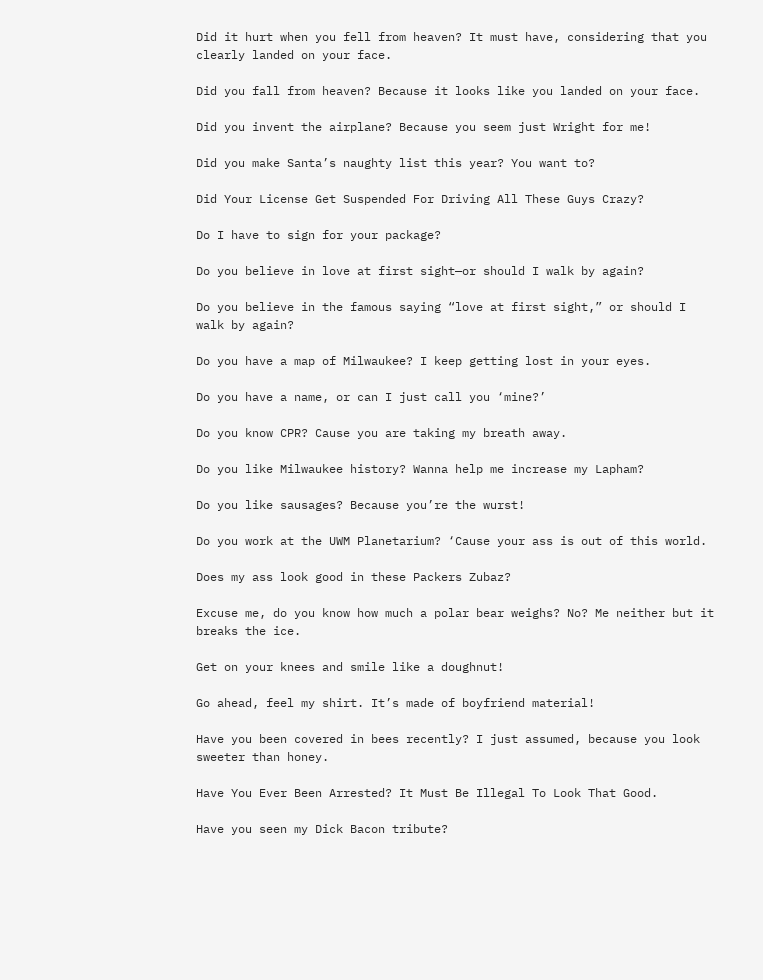Did it hurt when you fell from heaven? It must have, considering that you clearly landed on your face.

Did you fall from heaven? Because it looks like you landed on your face.

Did you invent the airplane? Because you seem just Wright for me!

Did you make Santa’s naughty list this year? You want to?

Did Your License Get Suspended For Driving All These Guys Crazy?

Do I have to sign for your package?

Do you believe in love at first sight—or should I walk by again?

Do you believe in the famous saying “love at first sight,” or should I walk by again?

Do you have a map of Milwaukee? I keep getting lost in your eyes.

Do you have a name, or can I just call you ‘mine?’

Do you know CPR? Cause you are taking my breath away.

Do you like Milwaukee history? Wanna help me increase my Lapham?

Do you like sausages? Because you’re the wurst!

Do you work at the UWM Planetarium? ‘Cause your ass is out of this world.

Does my ass look good in these Packers Zubaz?

Excuse me, do you know how much a polar bear weighs? No? Me neither but it breaks the ice.

Get on your knees and smile like a doughnut!

Go ahead, feel my shirt. It’s made of boyfriend material!

Have you been covered in bees recently? I just assumed, because you look sweeter than honey.

Have You Ever Been Arrested? It Must Be Illegal To Look That Good.

Have you seen my Dick Bacon tribute?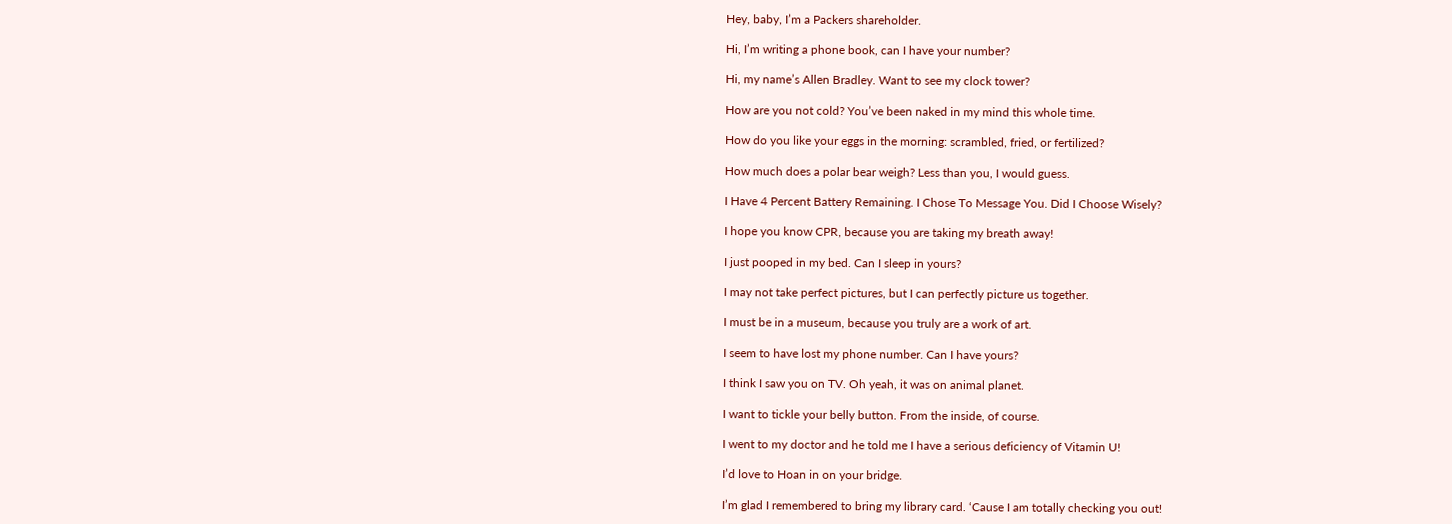Hey, baby, I’m a Packers shareholder.

Hi, I’m writing a phone book, can I have your number?

Hi, my name’s Allen Bradley. Want to see my clock tower?

How are you not cold? You’ve been naked in my mind this whole time.

How do you like your eggs in the morning: scrambled, fried, or fertilized?

How much does a polar bear weigh? Less than you, I would guess.

I Have 4 Percent Battery Remaining. I Chose To Message You. Did I Choose Wisely?

I hope you know CPR, because you are taking my breath away!

I just pooped in my bed. Can I sleep in yours?

I may not take perfect pictures, but I can perfectly picture us together.

I must be in a museum, because you truly are a work of art.

I seem to have lost my phone number. Can I have yours?

I think I saw you on TV. Oh yeah, it was on animal planet.

I want to tickle your belly button. From the inside, of course.

I went to my doctor and he told me I have a serious deficiency of Vitamin U!

I’d love to Hoan in on your bridge.

I’m glad I remembered to bring my library card. ‘Cause I am totally checking you out!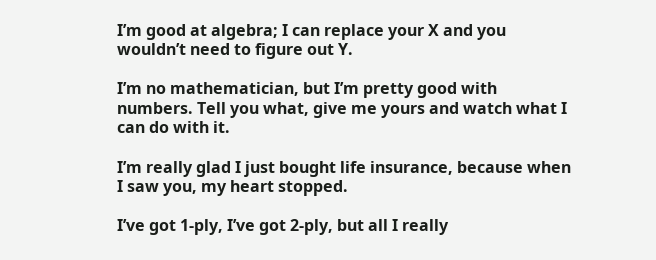I’m good at algebra; I can replace your X and you wouldn’t need to figure out Y.

I’m no mathematician, but I’m pretty good with numbers. Tell you what, give me yours and watch what I can do with it.

I’m really glad I just bought life insurance, because when I saw you, my heart stopped.

I’ve got 1-ply, I’ve got 2-ply, but all I really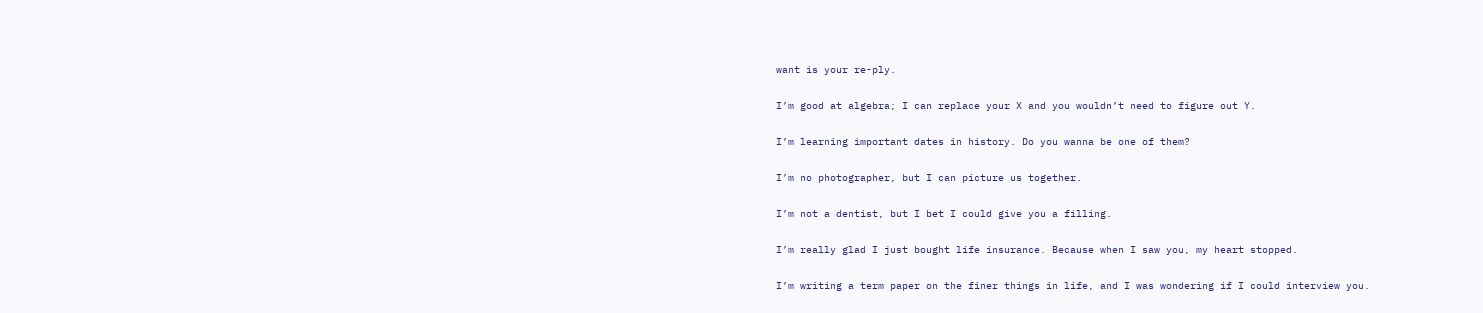want is your re-ply.

I’m good at algebra; I can replace your X and you wouldn’t need to figure out Y.

I’m learning important dates in history. Do you wanna be one of them?

I’m no photographer, but I can picture us together.

I’m not a dentist, but I bet I could give you a filling.

I’m really glad I just bought life insurance. Because when I saw you, my heart stopped.

I’m writing a term paper on the finer things in life, and I was wondering if I could interview you.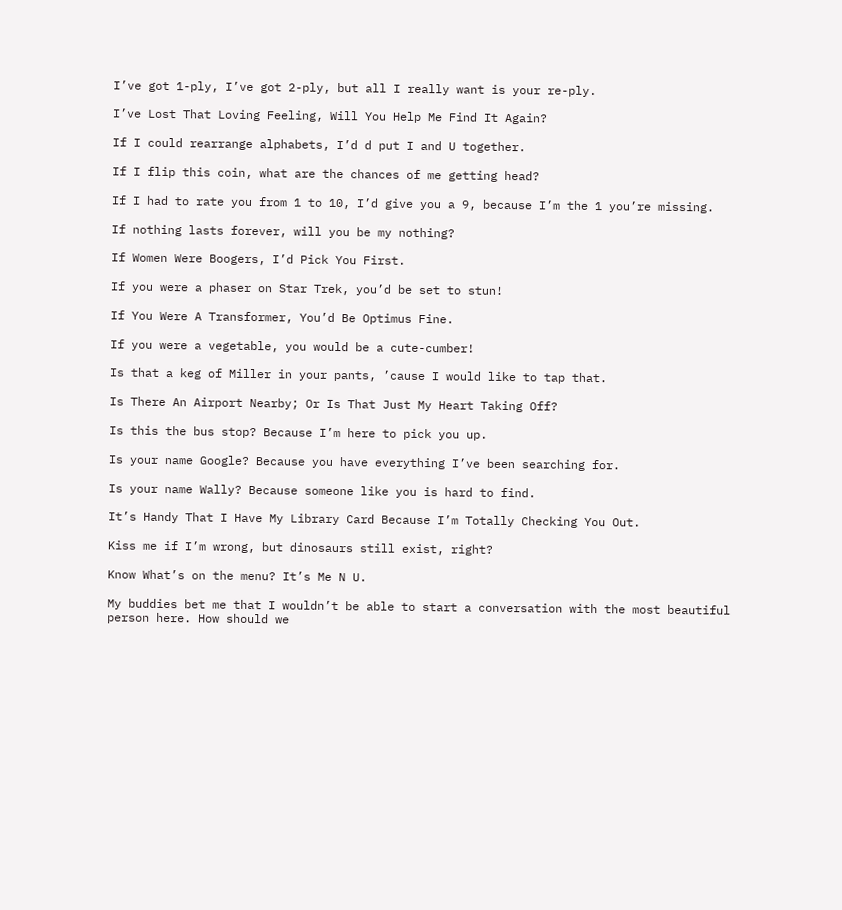I’ve got 1-ply, I’ve got 2-ply, but all I really want is your re-ply.

I’ve Lost That Loving Feeling, Will You Help Me Find It Again?

If I could rearrange alphabets, I’d d put I and U together.

If I flip this coin, what are the chances of me getting head?

If I had to rate you from 1 to 10, I’d give you a 9, because I’m the 1 you’re missing.

If nothing lasts forever, will you be my nothing?

If Women Were Boogers, I’d Pick You First.

If you were a phaser on Star Trek, you’d be set to stun!

If You Were A Transformer, You’d Be Optimus Fine.

If you were a vegetable, you would be a cute-cumber!

Is that a keg of Miller in your pants, ’cause I would like to tap that.

Is There An Airport Nearby; Or Is That Just My Heart Taking Off?

Is this the bus stop? Because I’m here to pick you up.

Is your name Google? Because you have everything I’ve been searching for.

Is your name Wally? Because someone like you is hard to find.

It’s Handy That I Have My Library Card Because I’m Totally Checking You Out.

Kiss me if I’m wrong, but dinosaurs still exist, right?

Know What’s on the menu? It’s Me N U.

My buddies bet me that I wouldn’t be able to start a conversation with the most beautiful person here. How should we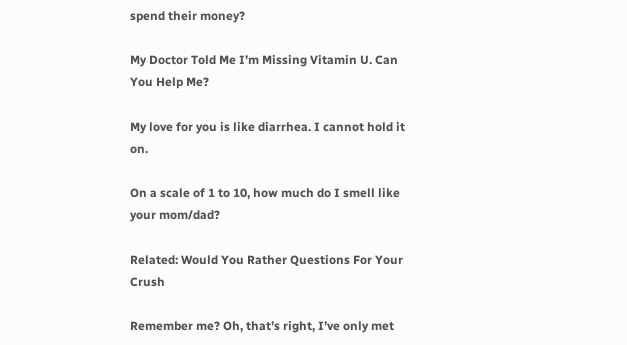spend their money?

My Doctor Told Me I’m Missing Vitamin U. Can You Help Me?

My love for you is like diarrhea. I cannot hold it on.

On a scale of 1 to 10, how much do I smell like your mom/dad?

Related: Would You Rather Questions For Your Crush

Remember me? Oh, that’s right, I’ve only met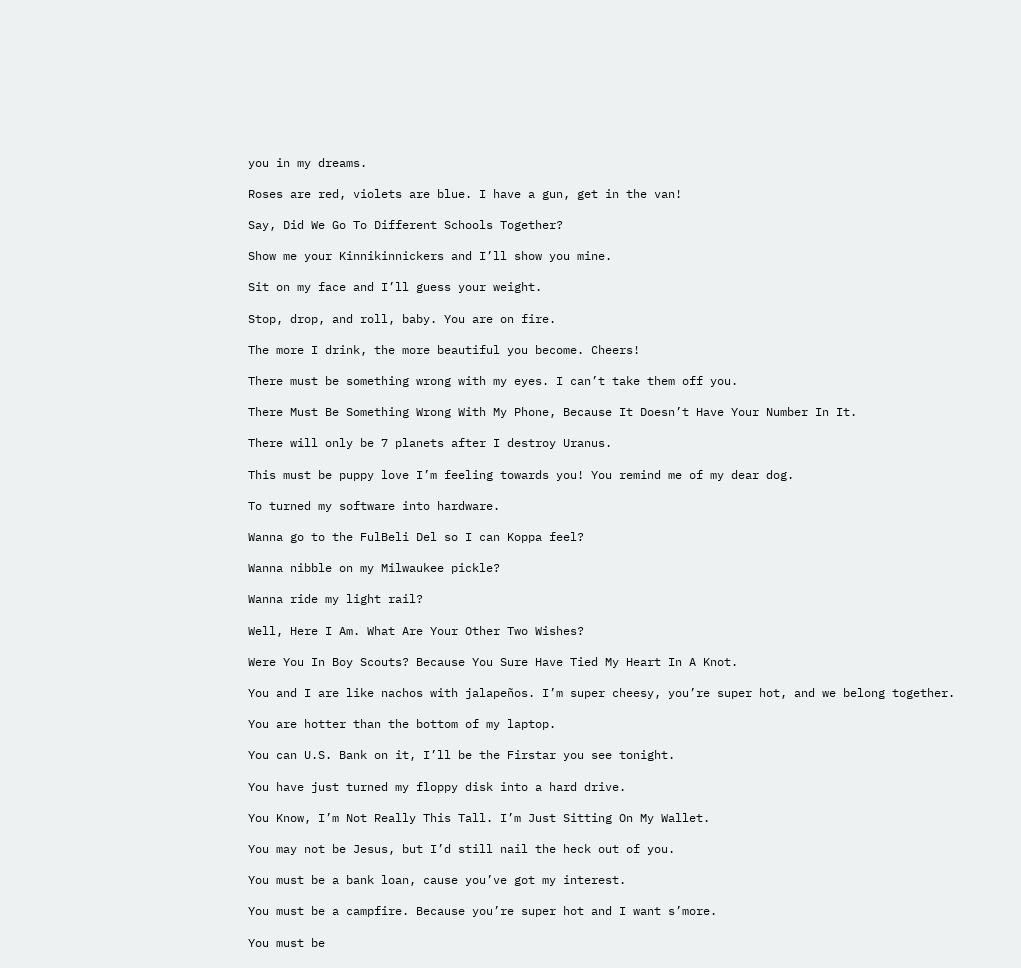you in my dreams.

Roses are red, violets are blue. I have a gun, get in the van!

Say, Did We Go To Different Schools Together?

Show me your Kinnikinnickers and I’ll show you mine.

Sit on my face and I’ll guess your weight.

Stop, drop, and roll, baby. You are on fire.

The more I drink, the more beautiful you become. Cheers!

There must be something wrong with my eyes. I can’t take them off you.

There Must Be Something Wrong With My Phone, Because It Doesn’t Have Your Number In It.

There will only be 7 planets after I destroy Uranus.

This must be puppy love I’m feeling towards you! You remind me of my dear dog.

To turned my software into hardware.

Wanna go to the FulBeli Del so I can Koppa feel?

Wanna nibble on my Milwaukee pickle?

Wanna ride my light rail?

Well, Here I Am. What Are Your Other Two Wishes?

Were You In Boy Scouts? Because You Sure Have Tied My Heart In A Knot.

You and I are like nachos with jalapeños. I’m super cheesy, you’re super hot, and we belong together.

You are hotter than the bottom of my laptop.

You can U.S. Bank on it, I’ll be the Firstar you see tonight.

You have just turned my floppy disk into a hard drive.

You Know, I’m Not Really This Tall. I’m Just Sitting On My Wallet.

You may not be Jesus, but I’d still nail the heck out of you.

You must be a bank loan, cause you’ve got my interest.

You must be a campfire. Because you’re super hot and I want s’more.

You must be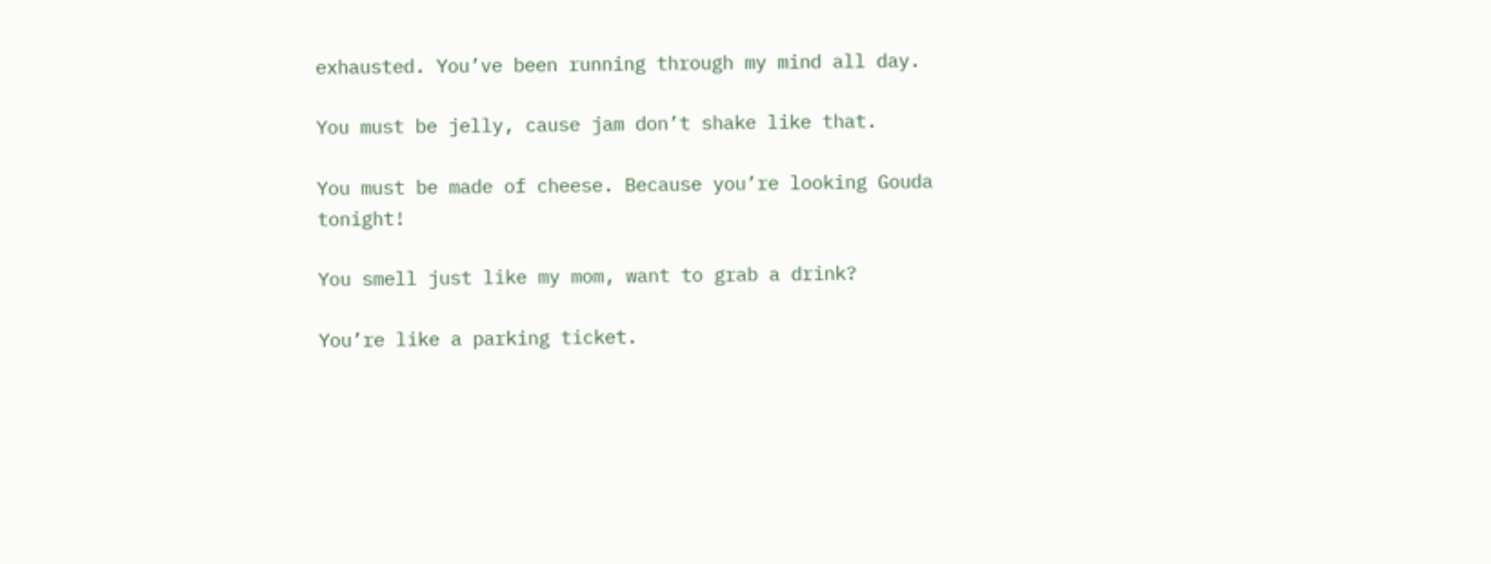exhausted. You’ve been running through my mind all day.

You must be jelly, cause jam don’t shake like that.

You must be made of cheese. Because you’re looking Gouda tonight!

You smell just like my mom, want to grab a drink?

You’re like a parking ticket.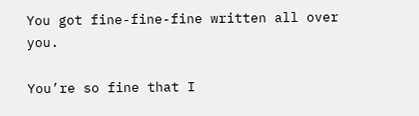You got fine-fine-fine written all over you.

You’re so fine that I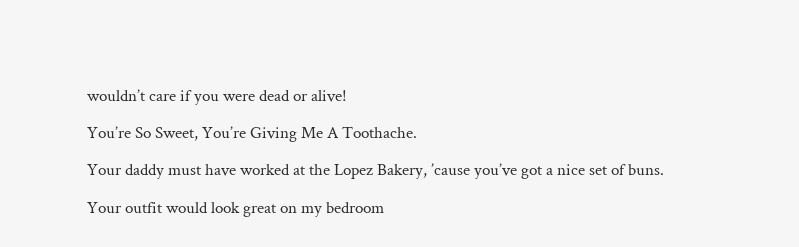wouldn’t care if you were dead or alive!

You’re So Sweet, You’re Giving Me A Toothache.

Your daddy must have worked at the Lopez Bakery, ’cause you’ve got a nice set of buns.

Your outfit would look great on my bedroom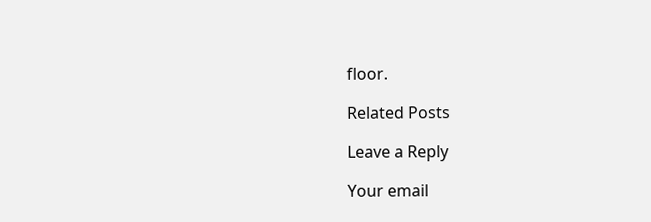floor.

Related Posts

Leave a Reply

Your email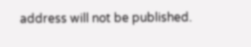address will not be published.